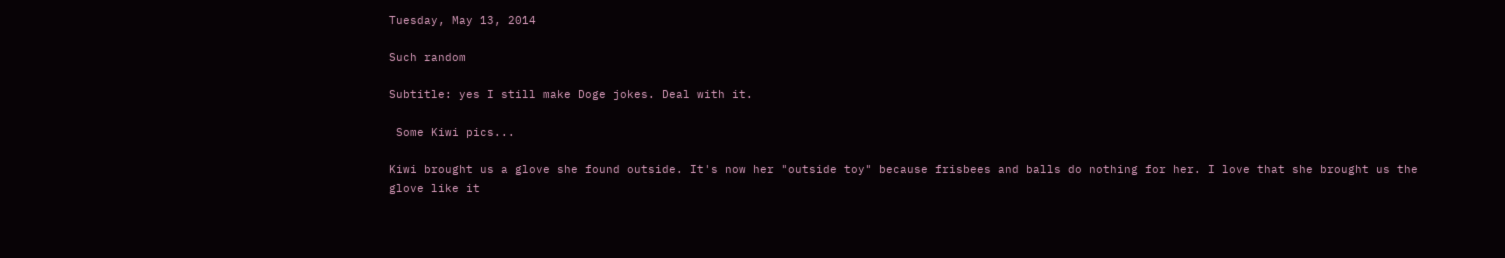Tuesday, May 13, 2014

Such random

Subtitle: yes I still make Doge jokes. Deal with it.

 Some Kiwi pics...

Kiwi brought us a glove she found outside. It's now her "outside toy" because frisbees and balls do nothing for her. I love that she brought us the glove like it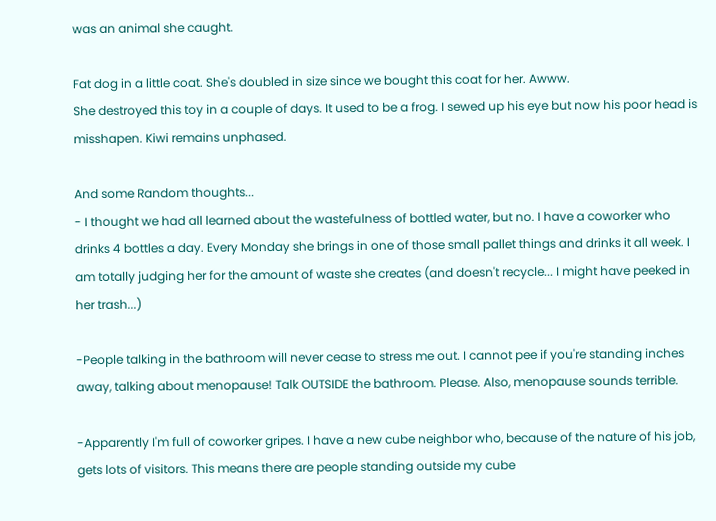was an animal she caught.

Fat dog in a little coat. She's doubled in size since we bought this coat for her. Awww.
She destroyed this toy in a couple of days. It used to be a frog. I sewed up his eye but now his poor head is misshapen. Kiwi remains unphased.

And some Random thoughts...
- I thought we had all learned about the wastefulness of bottled water, but no. I have a coworker who drinks 4 bottles a day. Every Monday she brings in one of those small pallet things and drinks it all week. I am totally judging her for the amount of waste she creates (and doesn't recycle... I might have peeked in her trash...)

-People talking in the bathroom will never cease to stress me out. I cannot pee if you're standing inches away, talking about menopause! Talk OUTSIDE the bathroom. Please. Also, menopause sounds terrible.

-Apparently I'm full of coworker gripes. I have a new cube neighbor who, because of the nature of his job, gets lots of visitors. This means there are people standing outside my cube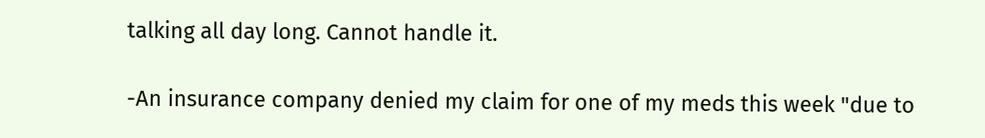talking all day long. Cannot handle it.

-An insurance company denied my claim for one of my meds this week "due to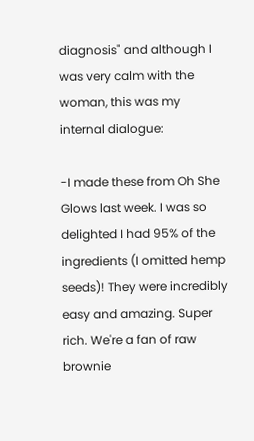diagnosis" and although I was very calm with the woman, this was my internal dialogue:

-I made these from Oh She Glows last week. I was so delighted I had 95% of the ingredients (I omitted hemp seeds)! They were incredibly easy and amazing. Super rich. We're a fan of raw brownie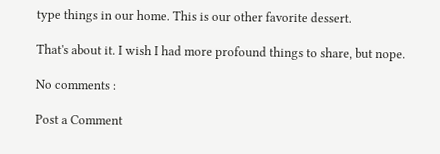type things in our home. This is our other favorite dessert.

That's about it. I wish I had more profound things to share, but nope.

No comments :

Post a Comment